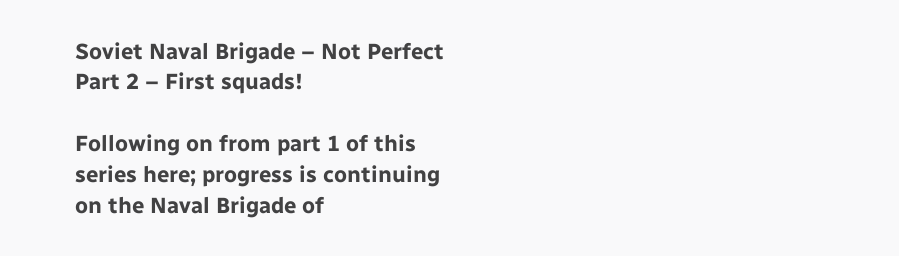Soviet Naval Brigade – Not Perfect Part 2 – First squads!

Following on from part 1 of this series here; progress is continuing on the Naval Brigade of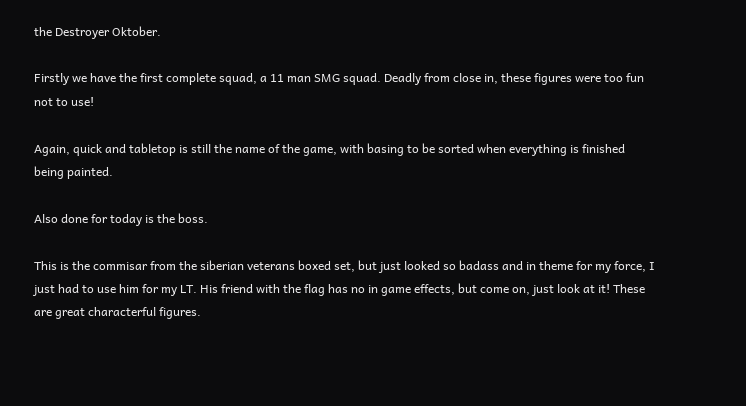the Destroyer Oktober.

Firstly we have the first complete squad, a 11 man SMG squad. Deadly from close in, these figures were too fun not to use!

Again, quick and tabletop is still the name of the game, with basing to be sorted when everything is finished being painted.

Also done for today is the boss.

This is the commisar from the siberian veterans boxed set, but just looked so badass and in theme for my force, I just had to use him for my LT. His friend with the flag has no in game effects, but come on, just look at it! These are great characterful figures.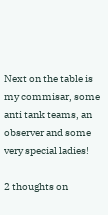Next on the table is my commisar, some anti tank teams, an observer and some very special ladies!

2 thoughts on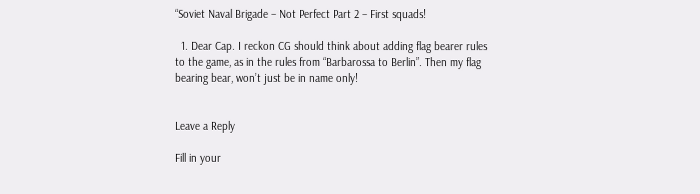“Soviet Naval Brigade – Not Perfect Part 2 – First squads!

  1. Dear Cap. I reckon CG should think about adding flag bearer rules to the game, as in the rules from “Barbarossa to Berlin”. Then my flag bearing bear, won’t just be in name only!


Leave a Reply

Fill in your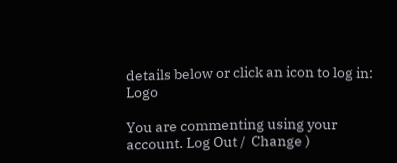details below or click an icon to log in: Logo

You are commenting using your account. Log Out /  Change )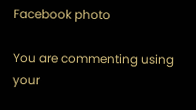Facebook photo

You are commenting using your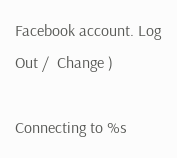Facebook account. Log Out /  Change )

Connecting to %s